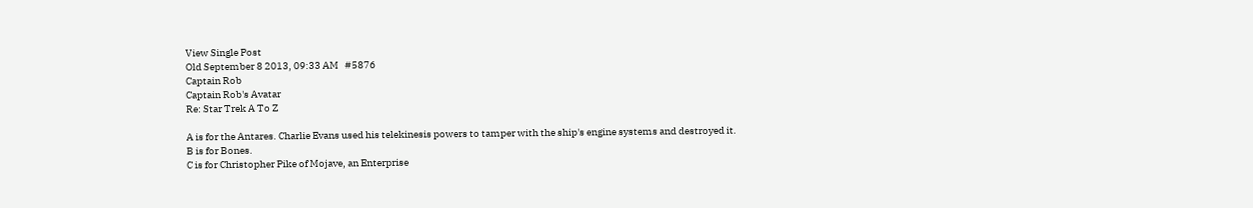View Single Post
Old September 8 2013, 09:33 AM   #5876
Captain Rob
Captain Rob's Avatar
Re: Star Trek A To Z

A is for the Antares. Charlie Evans used his telekinesis powers to tamper with the ship's engine systems and destroyed it.
B is for Bones.
C is for Christopher Pike of Mojave, an Enterprise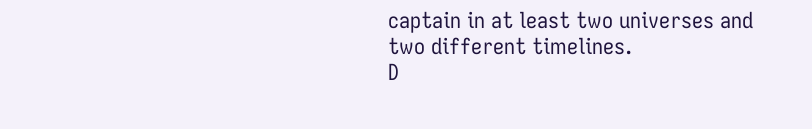captain in at least two universes and two different timelines.
D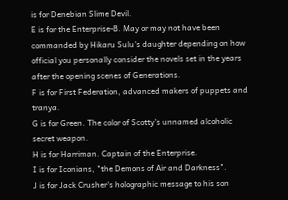is for Denebian Slime Devil.
E is for the Enterprise-B. May or may not have been commanded by Hikaru Sulu's daughter depending on how official you personally consider the novels set in the years after the opening scenes of Generations.
F is for First Federation, advanced makers of puppets and tranya.
G is for Green. The color of Scotty's unnamed alcoholic secret weapon.
H is for Harriman. Captain of the Enterprise.
I is for Iconians, "the Demons of Air and Darkness".
J is for Jack Crusher's holographic message to his son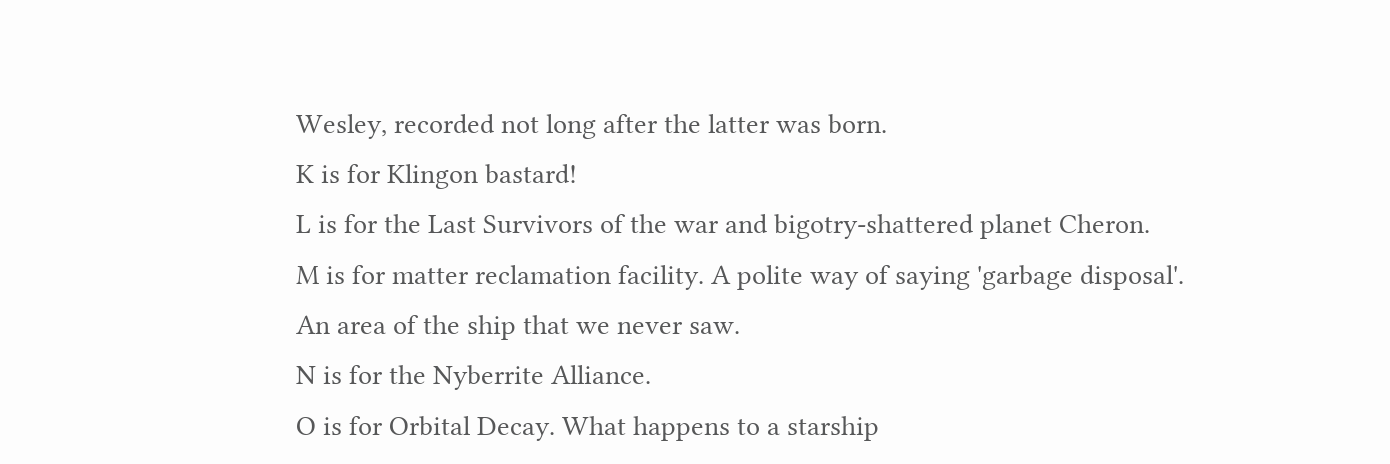Wesley, recorded not long after the latter was born.
K is for Klingon bastard!
L is for the Last Survivors of the war and bigotry-shattered planet Cheron.
M is for matter reclamation facility. A polite way of saying 'garbage disposal'. An area of the ship that we never saw.
N is for the Nyberrite Alliance.
O is for Orbital Decay. What happens to a starship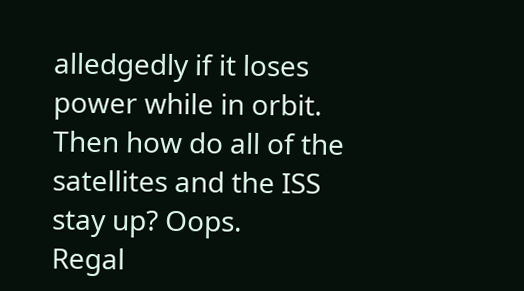alledgedly if it loses power while in orbit. Then how do all of the satellites and the ISS stay up? Oops.
Regal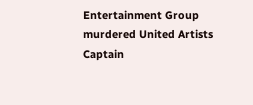Entertainment Group murdered United Artists
Captain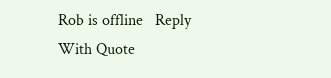Rob is offline   Reply With Quote